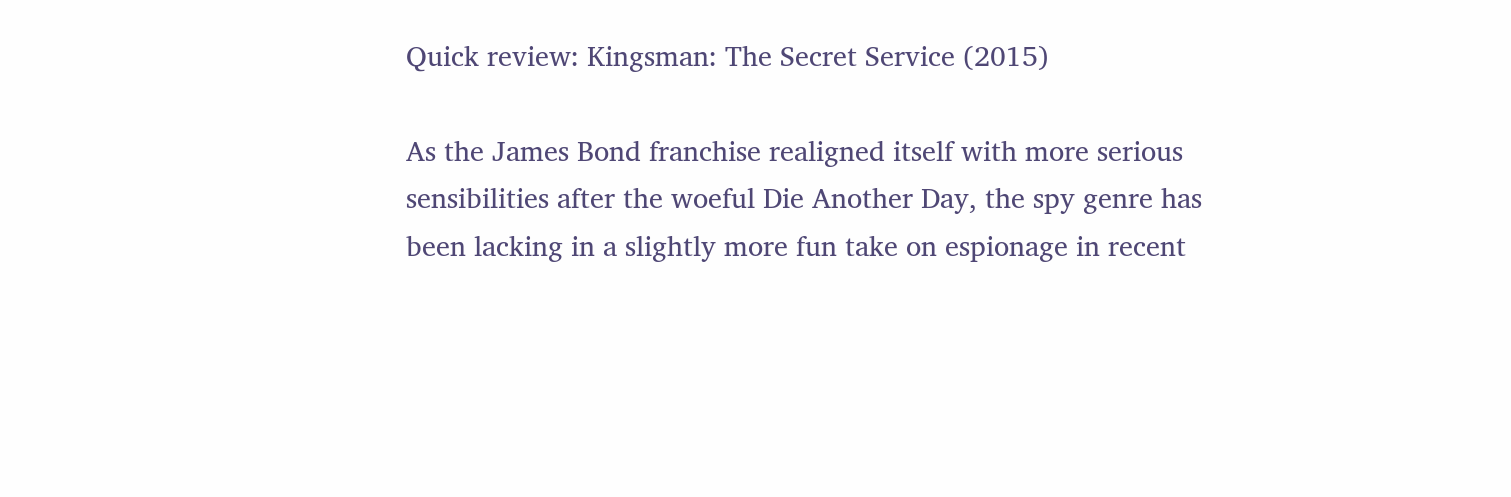Quick review: Kingsman: The Secret Service (2015)

As the James Bond franchise realigned itself with more serious sensibilities after the woeful Die Another Day, the spy genre has been lacking in a slightly more fun take on espionage in recent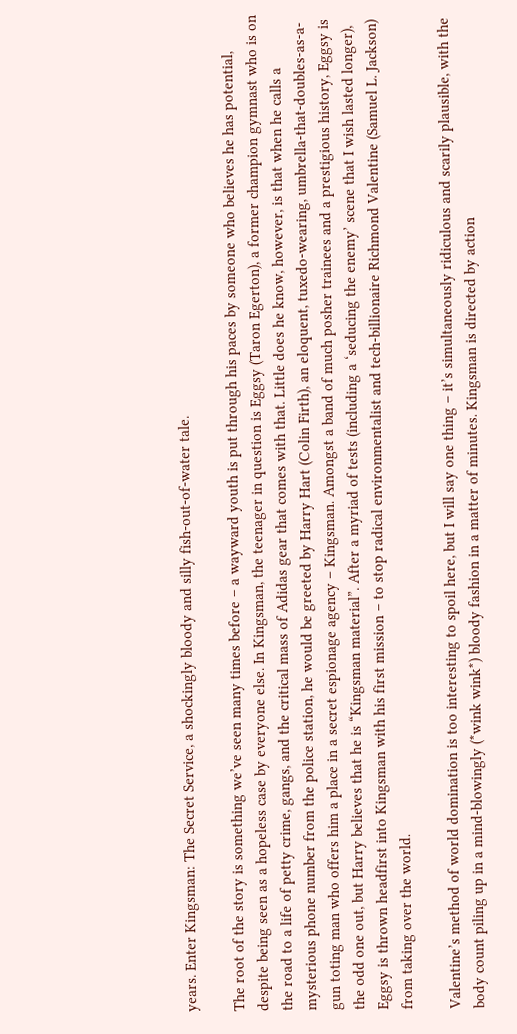years. Enter Kingsman: The Secret Service, a shockingly bloody and silly fish-out-of-water tale.

The root of the story is something we’ve seen many times before – a wayward youth is put through his paces by someone who believes he has potential, despite being seen as a hopeless case by everyone else. In Kingsman, the teenager in question is Eggsy (Taron Egerton), a former champion gymnast who is on the road to a life of petty crime, gangs, and the critical mass of Adidas gear that comes with that. Little does he know, however, is that when he calls a mysterious phone number from the police station, he would be greeted by Harry Hart (Colin Firth), an eloquent, tuxedo-wearing, umbrella-that-doubles-as-a-gun toting man who offers him a place in a secret espionage agency – Kingsman. Amongst a band of much posher trainees and a prestigious history, Eggsy is the odd one out, but Harry believes that he is “Kingsman material”. After a myriad of tests (including a ‘seducing the enemy’ scene that I wish lasted longer), Eggsy is thrown headfirst into Kingsman with his first mission – to stop radical environmentalist and tech-billionaire Richmond Valentine (Samuel L. Jackson) from taking over the world.

Valentine’s method of world domination is too interesting to spoil here, but I will say one thing – it’s simultaneously ridiculous and scarily plausible, with the body count piling up in a mind-blowingly (*wink wink*) bloody fashion in a matter of minutes. Kingsman is directed by action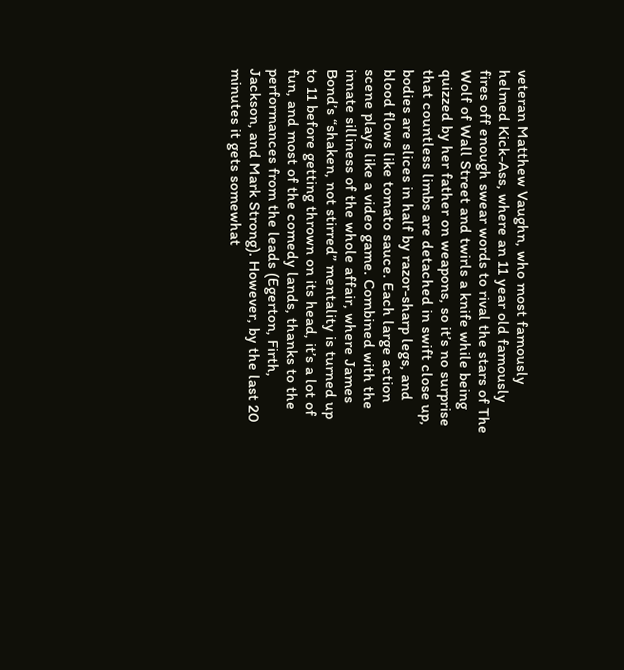veteran Matthew Vaughn, who most famously helmed Kick-Ass, where an 11 year old famously fires off enough swear words to rival the stars of The Wolf of Wall Street and twirls a knife while being quizzed by her father on weapons, so it’s no surprise that countless limbs are detached in swift close up, bodies are slices in half by razor-sharp legs, and blood flows like tomato sauce. Each large action scene plays like a video game. Combined with the innate silliness of the whole affair, where James Bond’s “shaken, not stirred” mentality is turned up to 11 before getting thrown on its head, it’s a lot of fun, and most of the comedy lands, thanks to the performances from the leads (Egerton, Firth, Jackson, and Mark Strong). However, by the last 20 minutes it gets somewhat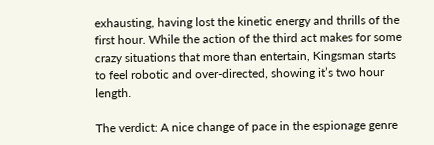exhausting, having lost the kinetic energy and thrills of the first hour. While the action of the third act makes for some crazy situations that more than entertain, Kingsman starts to feel robotic and over-directed, showing it’s two hour length.

The verdict: A nice change of pace in the espionage genre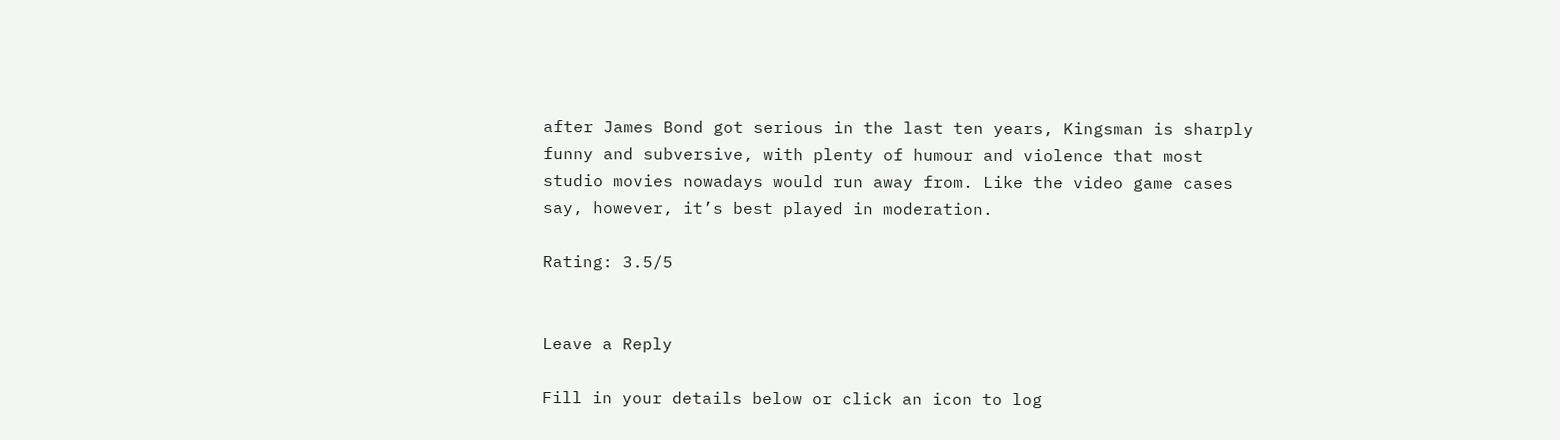after James Bond got serious in the last ten years, Kingsman is sharply funny and subversive, with plenty of humour and violence that most studio movies nowadays would run away from. Like the video game cases say, however, it’s best played in moderation.

Rating: 3.5/5


Leave a Reply

Fill in your details below or click an icon to log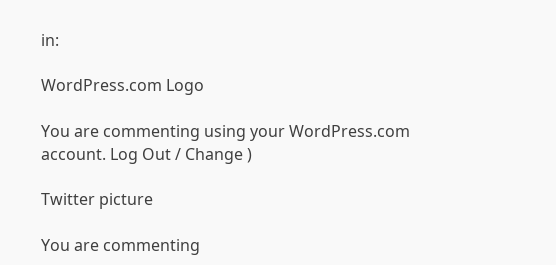in:

WordPress.com Logo

You are commenting using your WordPress.com account. Log Out / Change )

Twitter picture

You are commenting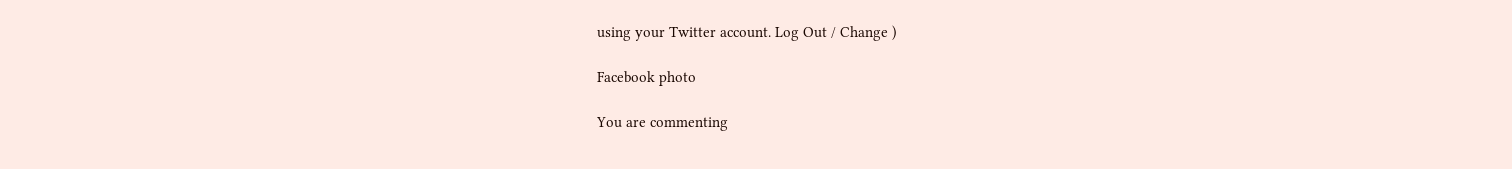using your Twitter account. Log Out / Change )

Facebook photo

You are commenting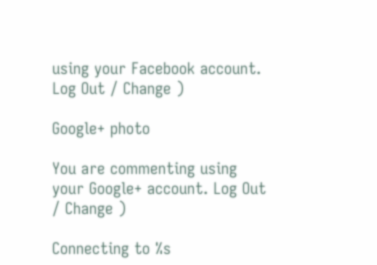using your Facebook account. Log Out / Change )

Google+ photo

You are commenting using your Google+ account. Log Out / Change )

Connecting to %s